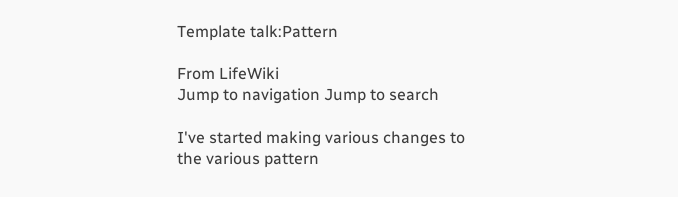Template talk:Pattern

From LifeWiki
Jump to navigation Jump to search

I've started making various changes to the various pattern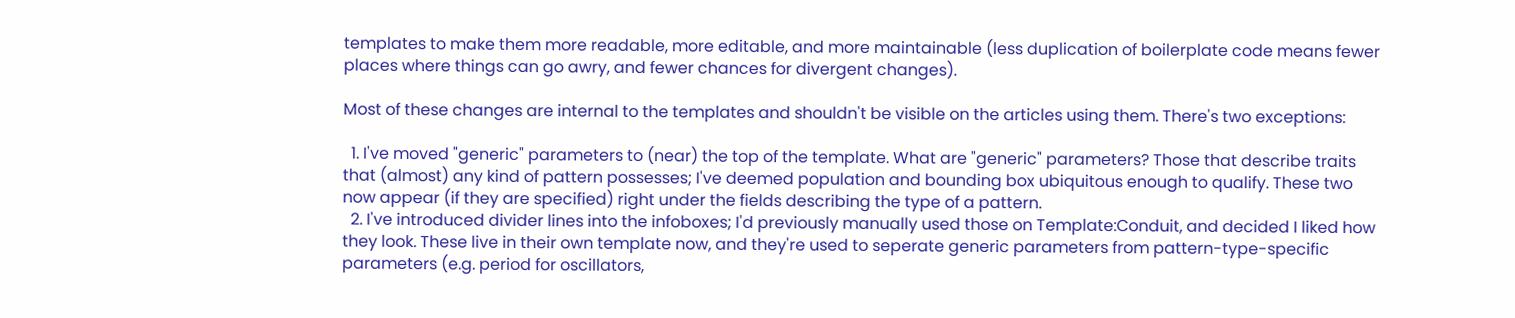templates to make them more readable, more editable, and more maintainable (less duplication of boilerplate code means fewer places where things can go awry, and fewer chances for divergent changes).

Most of these changes are internal to the templates and shouldn't be visible on the articles using them. There's two exceptions:

  1. I've moved "generic" parameters to (near) the top of the template. What are "generic" parameters? Those that describe traits that (almost) any kind of pattern possesses; I've deemed population and bounding box ubiquitous enough to qualify. These two now appear (if they are specified) right under the fields describing the type of a pattern.
  2. I've introduced divider lines into the infoboxes; I'd previously manually used those on Template:Conduit, and decided I liked how they look. These live in their own template now, and they're used to seperate generic parameters from pattern-type-specific parameters (e.g. period for oscillators,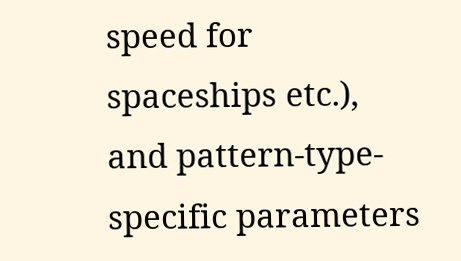speed for spaceships etc.), and pattern-type-specific parameters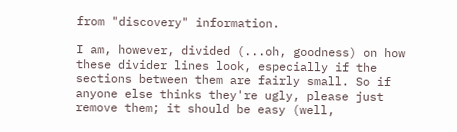from "discovery" information.

I am, however, divided (...oh, goodness) on how these divider lines look, especially if the sections between them are fairly small. So if anyone else thinks they're ugly, please just remove them; it should be easy (well,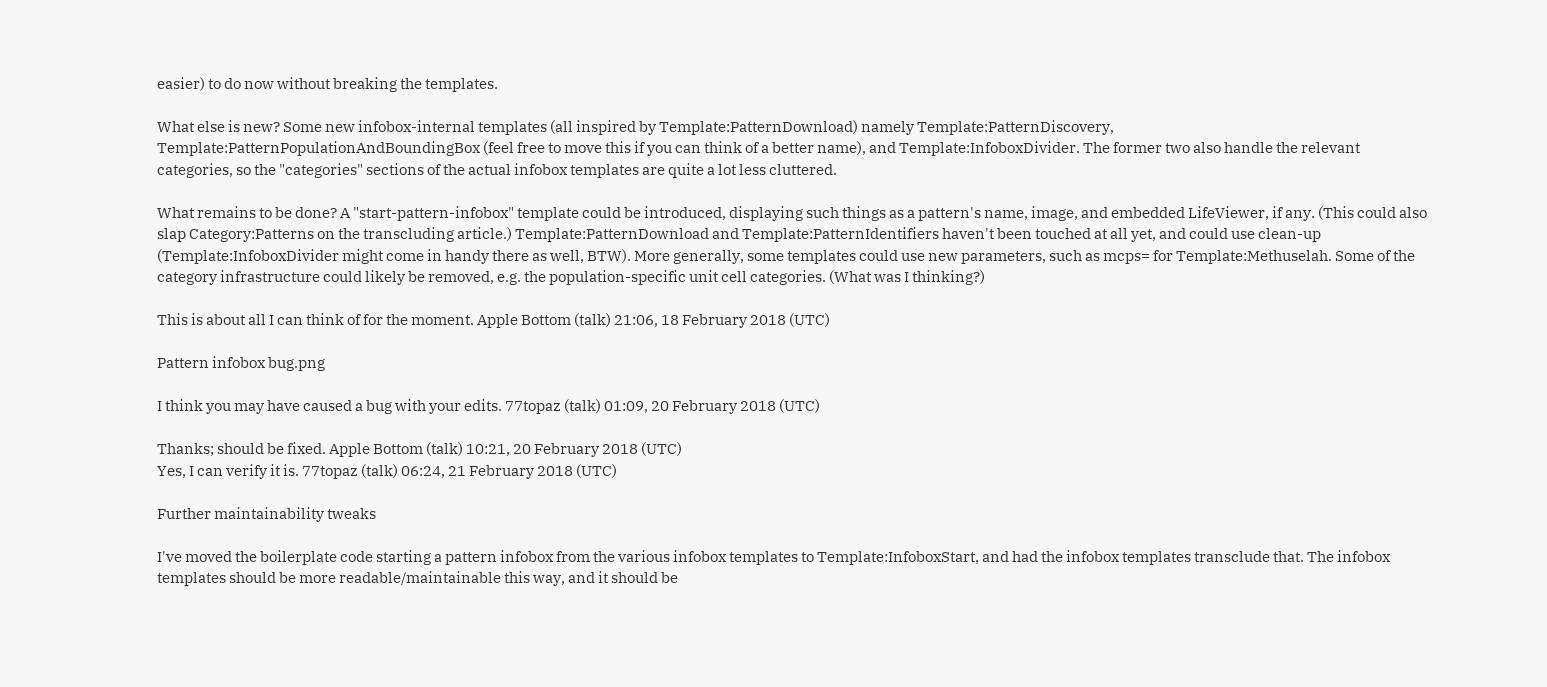easier) to do now without breaking the templates.

What else is new? Some new infobox-internal templates (all inspired by Template:PatternDownload) namely Template:PatternDiscovery, Template:PatternPopulationAndBoundingBox (feel free to move this if you can think of a better name), and Template:InfoboxDivider. The former two also handle the relevant categories, so the "categories" sections of the actual infobox templates are quite a lot less cluttered.

What remains to be done? A "start-pattern-infobox" template could be introduced, displaying such things as a pattern's name, image, and embedded LifeViewer, if any. (This could also slap Category:Patterns on the transcluding article.) Template:PatternDownload and Template:PatternIdentifiers haven't been touched at all yet, and could use clean-up (Template:InfoboxDivider might come in handy there as well, BTW). More generally, some templates could use new parameters, such as mcps= for Template:Methuselah. Some of the category infrastructure could likely be removed, e.g. the population-specific unit cell categories. (What was I thinking?)

This is about all I can think of for the moment. Apple Bottom (talk) 21:06, 18 February 2018 (UTC)

Pattern infobox bug.png

I think you may have caused a bug with your edits. 77topaz (talk) 01:09, 20 February 2018 (UTC)

Thanks; should be fixed. Apple Bottom (talk) 10:21, 20 February 2018 (UTC)
Yes, I can verify it is. 77topaz (talk) 06:24, 21 February 2018 (UTC)

Further maintainability tweaks

I've moved the boilerplate code starting a pattern infobox from the various infobox templates to Template:InfoboxStart, and had the infobox templates transclude that. The infobox templates should be more readable/maintainable this way, and it should be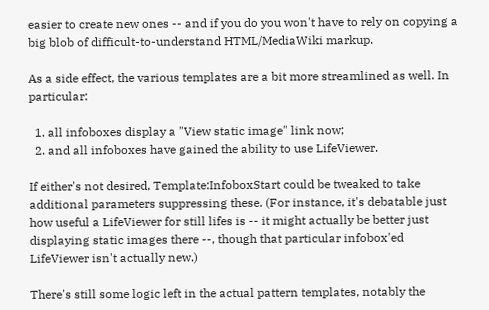easier to create new ones -- and if you do you won't have to rely on copying a big blob of difficult-to-understand HTML/MediaWiki markup.

As a side effect, the various templates are a bit more streamlined as well. In particular:

  1. all infoboxes display a "View static image" link now;
  2. and all infoboxes have gained the ability to use LifeViewer.

If either's not desired, Template:InfoboxStart could be tweaked to take additional parameters suppressing these. (For instance, it's debatable just how useful a LifeViewer for still lifes is -- it might actually be better just displaying static images there --, though that particular infobox'ed LifeViewer isn't actually new.)

There's still some logic left in the actual pattern templates, notably the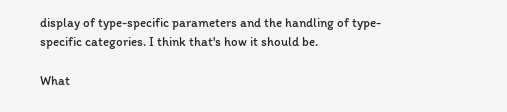display of type-specific parameters and the handling of type-specific categories. I think that's how it should be.

What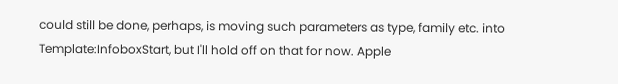could still be done, perhaps, is moving such parameters as type, family etc. into Template:InfoboxStart, but I'll hold off on that for now. Apple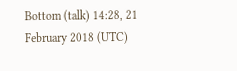Bottom (talk) 14:28, 21 February 2018 (UTC)